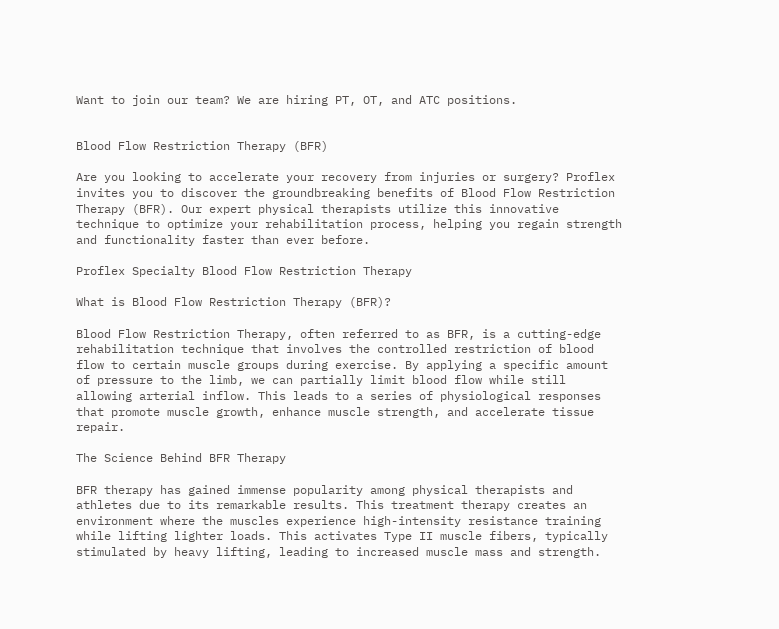Want to join our team? We are hiring PT, OT, and ATC positions.


Blood Flow Restriction Therapy (BFR)

Are you looking to accelerate your recovery from injuries or surgery? Proflex invites you to discover the groundbreaking benefits of Blood Flow Restriction Therapy (BFR). Our expert physical therapists utilize this innovative technique to optimize your rehabilitation process, helping you regain strength and functionality faster than ever before.

Proflex Specialty Blood Flow Restriction Therapy

What is Blood Flow Restriction Therapy (BFR)?

Blood Flow Restriction Therapy, often referred to as BFR, is a cutting-edge rehabilitation technique that involves the controlled restriction of blood flow to certain muscle groups during exercise. By applying a specific amount of pressure to the limb, we can partially limit blood flow while still allowing arterial inflow. This leads to a series of physiological responses that promote muscle growth, enhance muscle strength, and accelerate tissue repair.

The Science Behind BFR Therapy

BFR therapy has gained immense popularity among physical therapists and athletes due to its remarkable results. This treatment therapy creates an environment where the muscles experience high-intensity resistance training while lifting lighter loads. This activates Type II muscle fibers, typically stimulated by heavy lifting, leading to increased muscle mass and strength.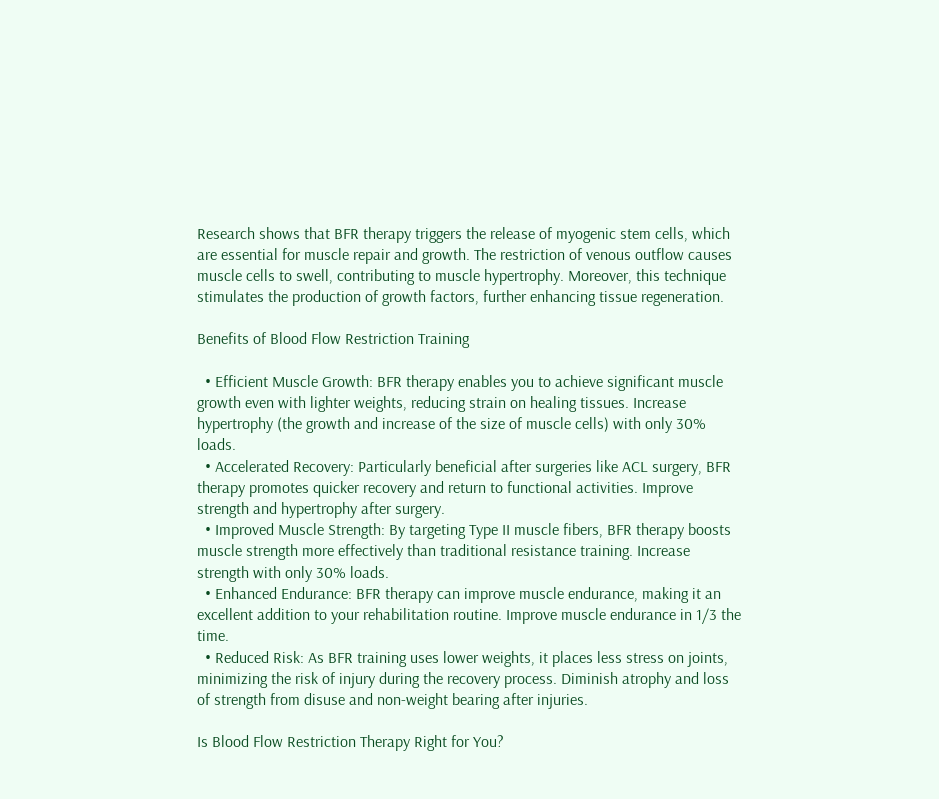Research shows that BFR therapy triggers the release of myogenic stem cells, which are essential for muscle repair and growth. The restriction of venous outflow causes muscle cells to swell, contributing to muscle hypertrophy. Moreover, this technique stimulates the production of growth factors, further enhancing tissue regeneration.

Benefits of Blood Flow Restriction Training

  • Efficient Muscle Growth: BFR therapy enables you to achieve significant muscle growth even with lighter weights, reducing strain on healing tissues. Increase hypertrophy (the growth and increase of the size of muscle cells) with only 30% loads.
  • Accelerated Recovery: Particularly beneficial after surgeries like ACL surgery, BFR therapy promotes quicker recovery and return to functional activities. Improve strength and hypertrophy after surgery.
  • Improved Muscle Strength: By targeting Type II muscle fibers, BFR therapy boosts muscle strength more effectively than traditional resistance training. Increase strength with only 30% loads.
  • Enhanced Endurance: BFR therapy can improve muscle endurance, making it an excellent addition to your rehabilitation routine. Improve muscle endurance in 1/3 the time.
  • Reduced Risk: As BFR training uses lower weights, it places less stress on joints, minimizing the risk of injury during the recovery process. Diminish atrophy and loss of strength from disuse and non-weight bearing after injuries.

Is Blood Flow Restriction Therapy Right for You?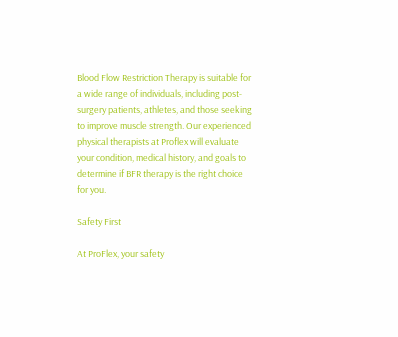Blood Flow Restriction Therapy is suitable for a wide range of individuals, including post-surgery patients, athletes, and those seeking to improve muscle strength. Our experienced physical therapists at Proflex will evaluate your condition, medical history, and goals to determine if BFR therapy is the right choice for you.

Safety First

At ProFlex, your safety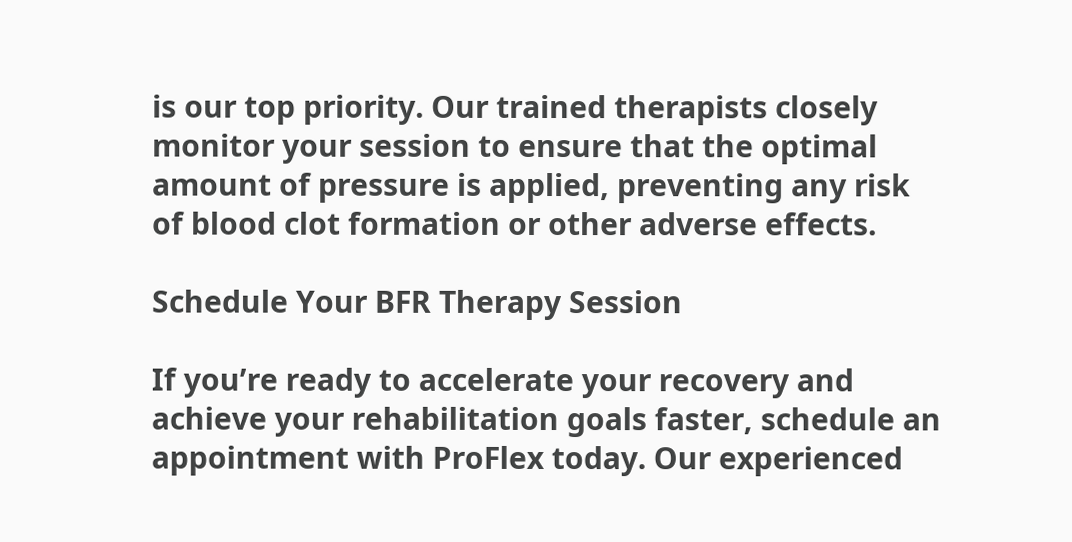is our top priority. Our trained therapists closely monitor your session to ensure that the optimal amount of pressure is applied, preventing any risk of blood clot formation or other adverse effects.

Schedule Your BFR Therapy Session

If you’re ready to accelerate your recovery and achieve your rehabilitation goals faster, schedule an appointment with ProFlex today. Our experienced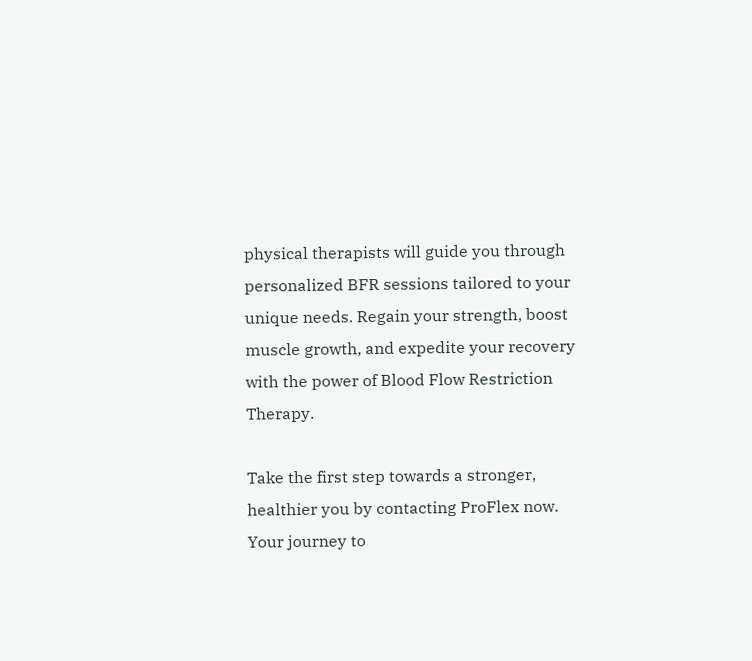physical therapists will guide you through personalized BFR sessions tailored to your unique needs. Regain your strength, boost muscle growth, and expedite your recovery with the power of Blood Flow Restriction Therapy.

Take the first step towards a stronger, healthier you by contacting ProFlex now. Your journey to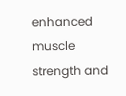enhanced muscle strength and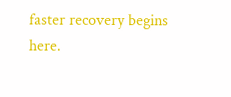faster recovery begins here.